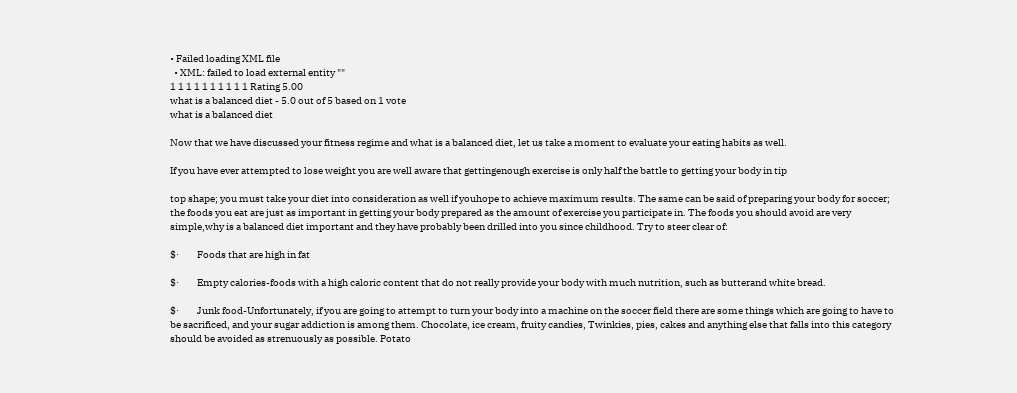• Failed loading XML file
  • XML: failed to load external entity ""
1 1 1 1 1 1 1 1 1 1 Rating 5.00
what is a balanced diet - 5.0 out of 5 based on 1 vote
what is a balanced diet

Now that we have discussed your fitness regime and what is a balanced diet, let us take a moment to evaluate your eating habits as well.

If you have ever attempted to lose weight you are well aware that gettingenough exercise is only half the battle to getting your body in tip

top shape; you must take your diet into consideration as well if youhope to achieve maximum results. The same can be said of preparing your body for soccer; the foods you eat are just as important in getting your body prepared as the amount of exercise you participate in. The foods you should avoid are very simple,why is a balanced diet important and they have probably been drilled into you since childhood. Try to steer clear of:

$·         Foods that are high in fat

$·         Empty calories-foods with a high caloric content that do not really provide your body with much nutrition, such as butterand white bread.

$·         Junk food-Unfortunately, if you are going to attempt to turn your body into a machine on the soccer field there are some things which are going to have to be sacrificed, and your sugar addiction is among them. Chocolate, ice cream, fruity candies, Twinkies, pies, cakes and anything else that falls into this category should be avoided as strenuously as possible. Potato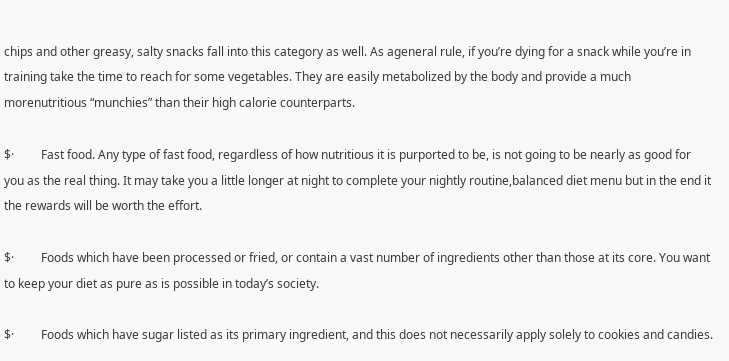chips and other greasy, salty snacks fall into this category as well. As ageneral rule, if you’re dying for a snack while you’re in training take the time to reach for some vegetables. They are easily metabolized by the body and provide a much morenutritious “munchies” than their high calorie counterparts.

$·         Fast food. Any type of fast food, regardless of how nutritious it is purported to be, is not going to be nearly as good for you as the real thing. It may take you a little longer at night to complete your nightly routine,balanced diet menu but in the end it the rewards will be worth the effort.

$·         Foods which have been processed or fried, or contain a vast number of ingredients other than those at its core. You want to keep your diet as pure as is possible in today’s society.

$·         Foods which have sugar listed as its primary ingredient, and this does not necessarily apply solely to cookies and candies.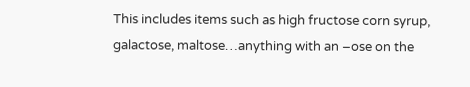This includes items such as high fructose corn syrup, galactose, maltose…anything with an –ose on the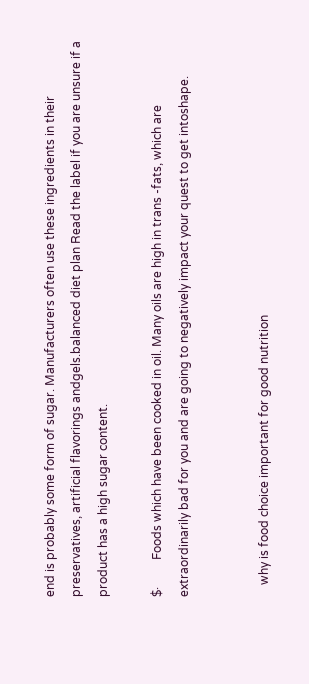end is probably some form of sugar. Manufacturers often use these ingredients in their preservatives, artificial flavorings andgels.balanced diet plan Read the label if you are unsure if a product has a high sugar content.

$·         Foods which have been cooked in oil. Many oils are high in trans -fats, which are extraordinarily bad for you and are going to negatively impact your quest to get intoshape.


    why is food choice important for good nutrition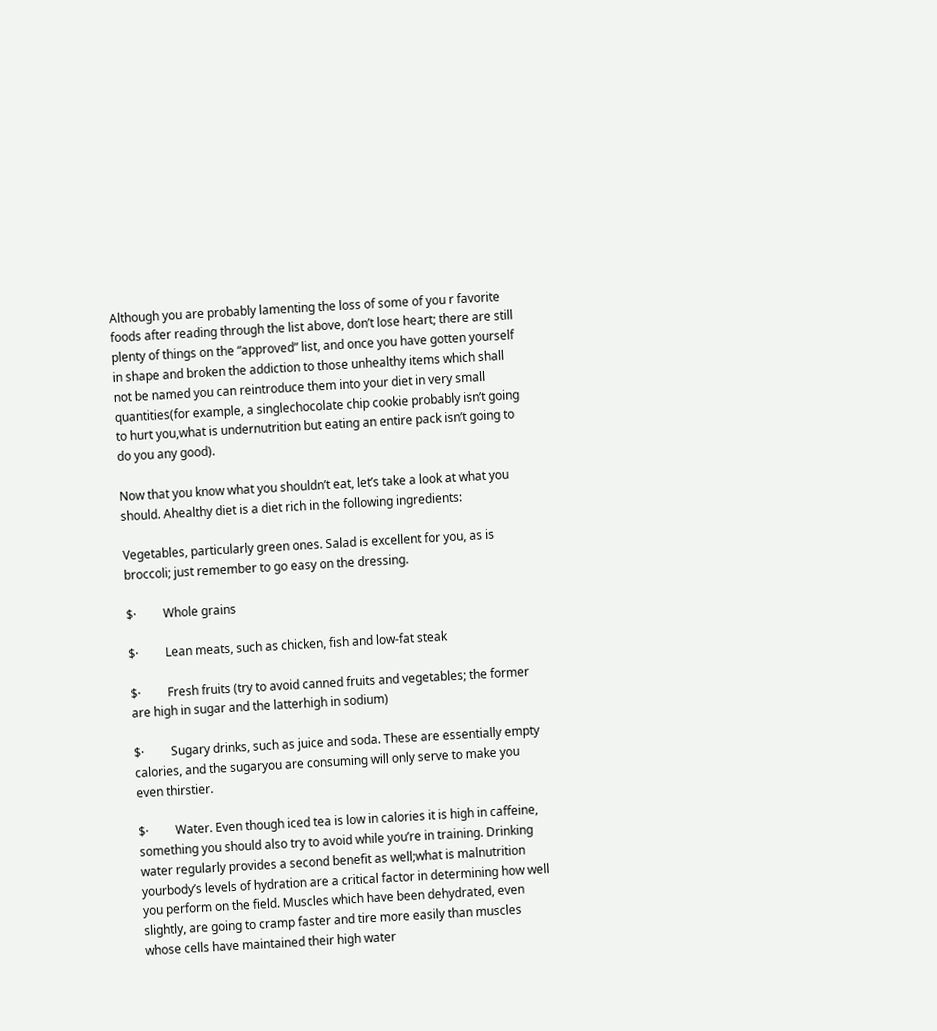Although you are probably lamenting the loss of some of you r favorite foods after reading through the list above, don’t lose heart; there are still plenty of things on the “approved” list, and once you have gotten yourself in shape and broken the addiction to those unhealthy items which shall not be named you can reintroduce them into your diet in very small quantities(for example, a singlechocolate chip cookie probably isn’t going to hurt you,what is undernutrition but eating an entire pack isn’t going to do you any good).

Now that you know what you shouldn’t eat, let’s take a look at what you should. Ahealthy diet is a diet rich in the following ingredients:

Vegetables, particularly green ones. Salad is excellent for you, as is broccoli; just remember to go easy on the dressing.

$·         Whole grains

$·         Lean meats, such as chicken, fish and low-fat steak

$·         Fresh fruits (try to avoid canned fruits and vegetables; the former are high in sugar and the latterhigh in sodium)

$·         Sugary drinks, such as juice and soda. These are essentially empty calories, and the sugaryou are consuming will only serve to make you even thirstier.

$·         Water. Even though iced tea is low in calories it is high in caffeine, something you should also try to avoid while you’re in training. Drinking water regularly provides a second benefit as well;what is malnutrition yourbody’s levels of hydration are a critical factor in determining how well you perform on the field. Muscles which have been dehydrated, even slightly, are going to cramp faster and tire more easily than muscles whose cells have maintained their high water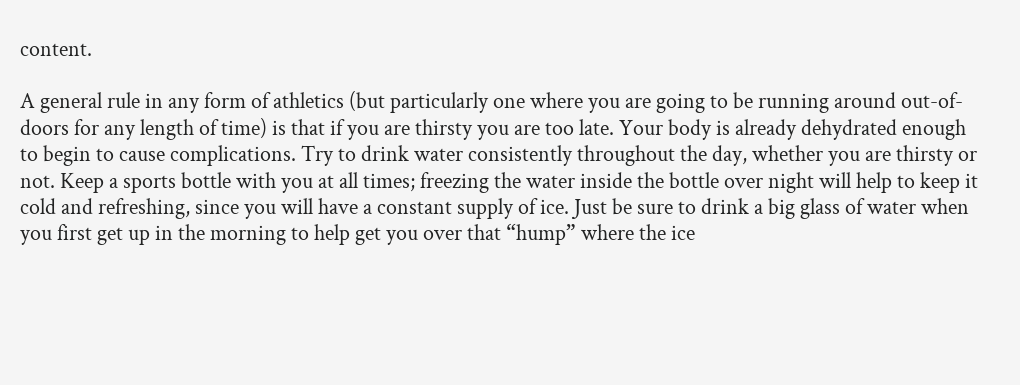content.

A general rule in any form of athletics (but particularly one where you are going to be running around out-of-doors for any length of time) is that if you are thirsty you are too late. Your body is already dehydrated enough to begin to cause complications. Try to drink water consistently throughout the day, whether you are thirsty or not. Keep a sports bottle with you at all times; freezing the water inside the bottle over night will help to keep it cold and refreshing, since you will have a constant supply of ice. Just be sure to drink a big glass of water when you first get up in the morning to help get you over that “hump” where the ice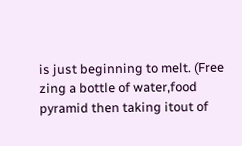is just beginning to melt. (Free zing a bottle of water,food pyramid then taking itout of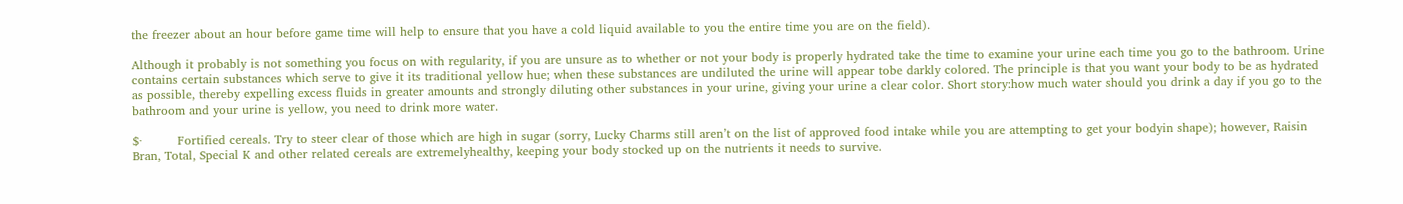the freezer about an hour before game time will help to ensure that you have a cold liquid available to you the entire time you are on the field).

Although it probably is not something you focus on with regularity, if you are unsure as to whether or not your body is properly hydrated take the time to examine your urine each time you go to the bathroom. Urine contains certain substances which serve to give it its traditional yellow hue; when these substances are undiluted the urine will appear tobe darkly colored. The principle is that you want your body to be as hydrated as possible, thereby expelling excess fluids in greater amounts and strongly diluting other substances in your urine, giving your urine a clear color. Short story:how much water should you drink a day if you go to the bathroom and your urine is yellow, you need to drink more water.

$·         Fortified cereals. Try to steer clear of those which are high in sugar (sorry, Lucky Charms still aren’t on the list of approved food intake while you are attempting to get your bodyin shape); however, Raisin Bran, Total, Special K and other related cereals are extremelyhealthy, keeping your body stocked up on the nutrients it needs to survive.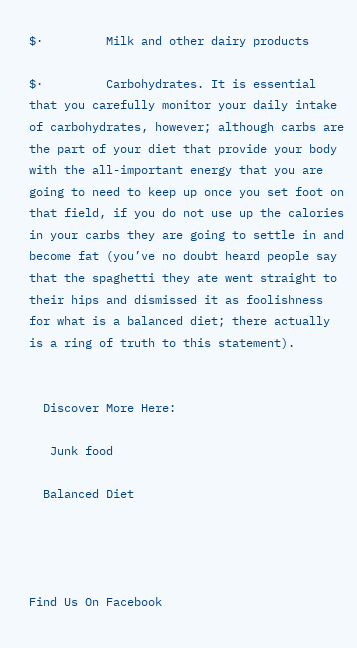$·         Milk and other dairy products

$·         Carbohydrates. It is essential that you carefully monitor your daily intake of carbohydrates, however; although carbs are the part of your diet that provide your body with the all-important energy that you are going to need to keep up once you set foot on that field, if you do not use up the calories in your carbs they are going to settle in and become fat (you’ve no doubt heard people say that the spaghetti they ate went straight to their hips and dismissed it as foolishness for what is a balanced diet; there actually is a ring of truth to this statement).


  Discover More Here:

   Junk food

  Balanced Diet




Find Us On Facebook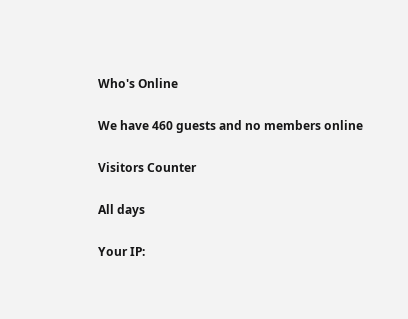Who's Online

We have 460 guests and no members online

Visitors Counter

All days

Your IP: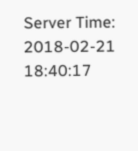Server Time: 2018-02-21 18:40:17